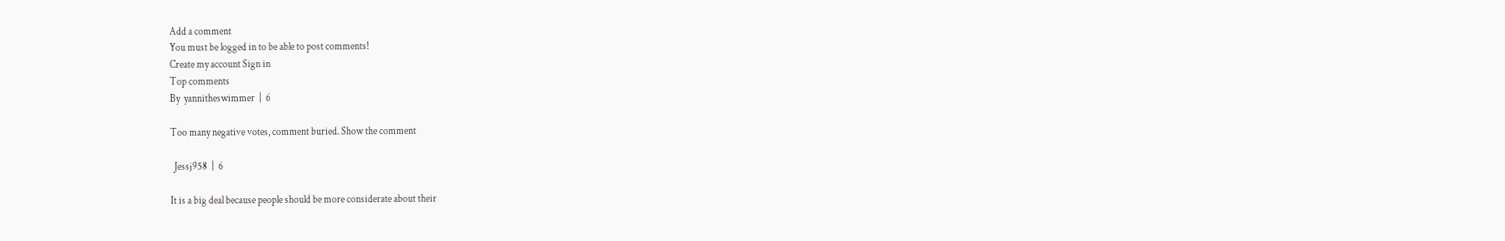Add a comment
You must be logged in to be able to post comments!
Create my account Sign in
Top comments
By  yannitheswimmer  |  6

Too many negative votes, comment buried. Show the comment

  Jessj958  |  6

It is a big deal because people should be more considerate about their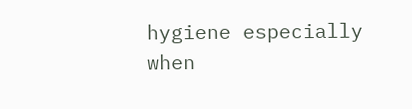hygiene especially when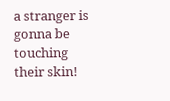a stranger is gonna be touching their skin!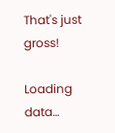That's just gross!

Loading data…